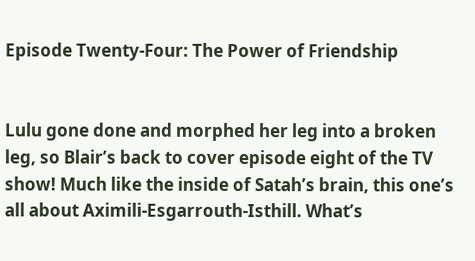Episode Twenty-Four: The Power of Friendship


Lulu gone done and morphed her leg into a broken leg, so Blair’s back to cover episode eight of the TV show! Much like the inside of Satah’s brain, this one’s all about Aximili-Esgarrouth-Isthill. What’s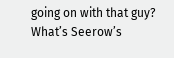going on with that guy? What’s Seerow’s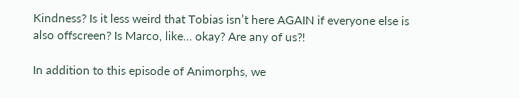Kindness? Is it less weird that Tobias isn’t here AGAIN if everyone else is also offscreen? Is Marco, like… okay? Are any of us?!

In addition to this episode of Animorphs, we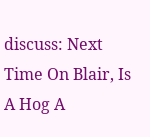discuss: Next Time On Blair, Is A Hog A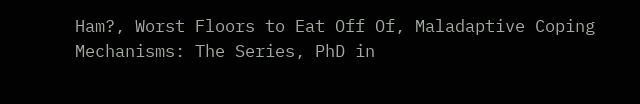Ham?, Worst Floors to Eat Off Of, Maladaptive Coping Mechanisms: The Series, PhD in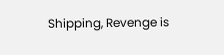Shipping, Revenge is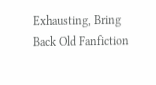Exhausting, Bring Back Old Fanfiction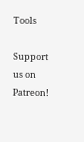Tools

Support us on Patreon!